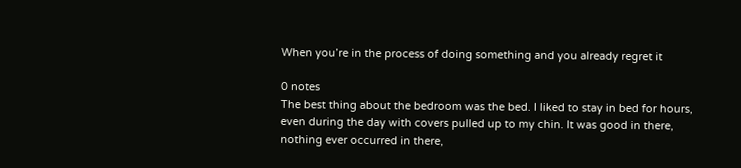When you’re in the process of doing something and you already regret it

0 notes
The best thing about the bedroom was the bed. I liked to stay in bed for hours, even during the day with covers pulled up to my chin. It was good in there, nothing ever occurred in there,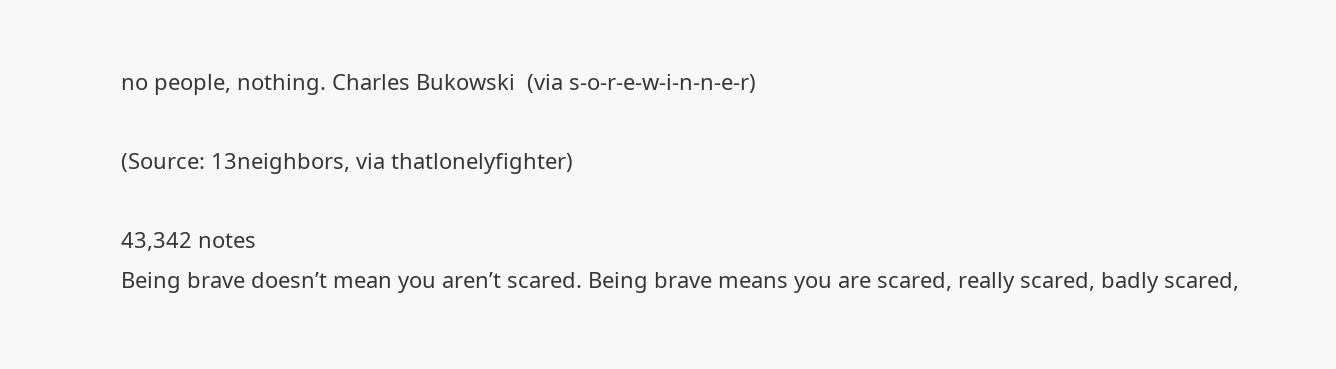no people, nothing. Charles Bukowski  (via s-o-r-e-w-i-n-n-e-r)

(Source: 13neighbors, via thatlonelyfighter)

43,342 notes
Being brave doesn’t mean you aren’t scared. Being brave means you are scared, really scared, badly scared,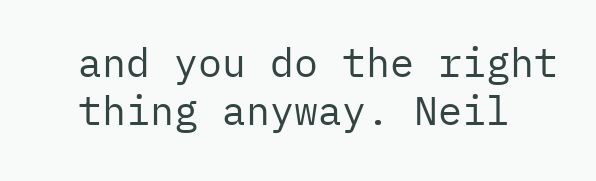and you do the right thing anyway. Neil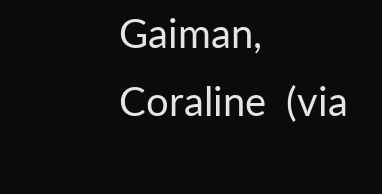Gaiman, Coraline  (via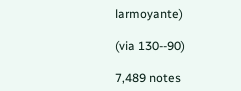larmoyante)

(via 130--90)

7,489 notes